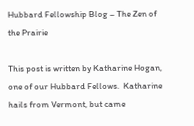Hubbard Fellowship Blog – The Zen of the Prairie

This post is written by Katharine Hogan, one of our Hubbard Fellows.  Katharine hails from Vermont, but came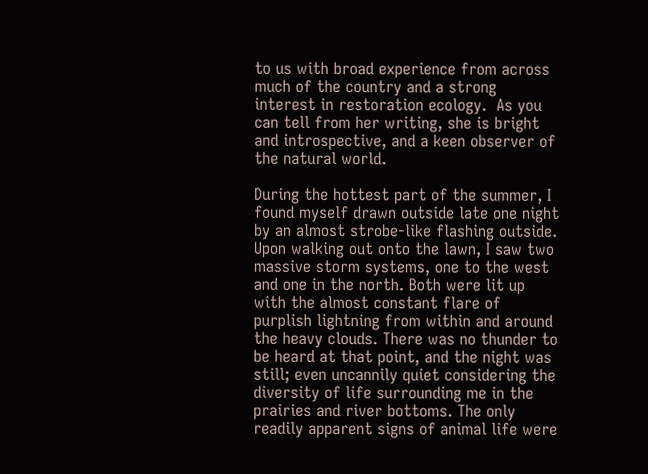to us with broad experience from across much of the country and a strong interest in restoration ecology.  As you can tell from her writing, she is bright and introspective, and a keen observer of the natural world.

During the hottest part of the summer, I found myself drawn outside late one night by an almost strobe-like flashing outside. Upon walking out onto the lawn, I saw two massive storm systems, one to the west and one in the north. Both were lit up with the almost constant flare of purplish lightning from within and around the heavy clouds. There was no thunder to be heard at that point, and the night was still; even uncannily quiet considering the diversity of life surrounding me in the prairies and river bottoms. The only readily apparent signs of animal life were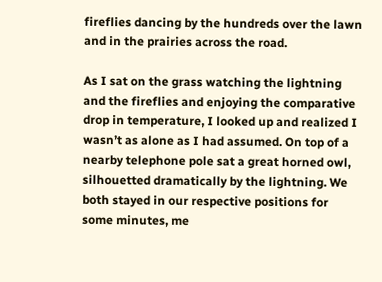fireflies dancing by the hundreds over the lawn and in the prairies across the road.

As I sat on the grass watching the lightning and the fireflies and enjoying the comparative drop in temperature, I looked up and realized I wasn’t as alone as I had assumed. On top of a nearby telephone pole sat a great horned owl, silhouetted dramatically by the lightning. We both stayed in our respective positions for some minutes, me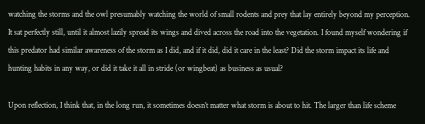watching the storms and the owl presumably watching the world of small rodents and prey that lay entirely beyond my perception. It sat perfectly still, until it almost lazily spread its wings and dived across the road into the vegetation. I found myself wondering if this predator had similar awareness of the storm as I did, and if it did, did it care in the least? Did the storm impact its life and hunting habits in any way, or did it take it all in stride (or wingbeat) as business as usual?

Upon reflection, I think that, in the long run, it sometimes doesn’t matter what storm is about to hit. The larger than life scheme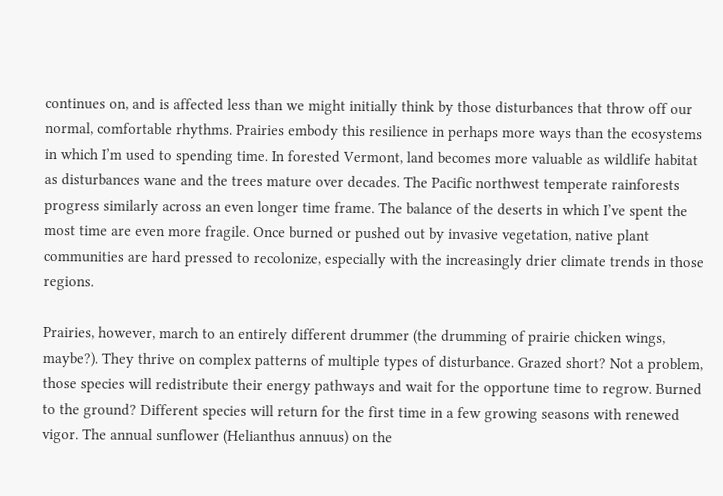continues on, and is affected less than we might initially think by those disturbances that throw off our normal, comfortable rhythms. Prairies embody this resilience in perhaps more ways than the ecosystems in which I’m used to spending time. In forested Vermont, land becomes more valuable as wildlife habitat as disturbances wane and the trees mature over decades. The Pacific northwest temperate rainforests progress similarly across an even longer time frame. The balance of the deserts in which I’ve spent the most time are even more fragile. Once burned or pushed out by invasive vegetation, native plant communities are hard pressed to recolonize, especially with the increasingly drier climate trends in those regions.

Prairies, however, march to an entirely different drummer (the drumming of prairie chicken wings, maybe?). They thrive on complex patterns of multiple types of disturbance. Grazed short? Not a problem, those species will redistribute their energy pathways and wait for the opportune time to regrow. Burned to the ground? Different species will return for the first time in a few growing seasons with renewed vigor. The annual sunflower (Helianthus annuus) on the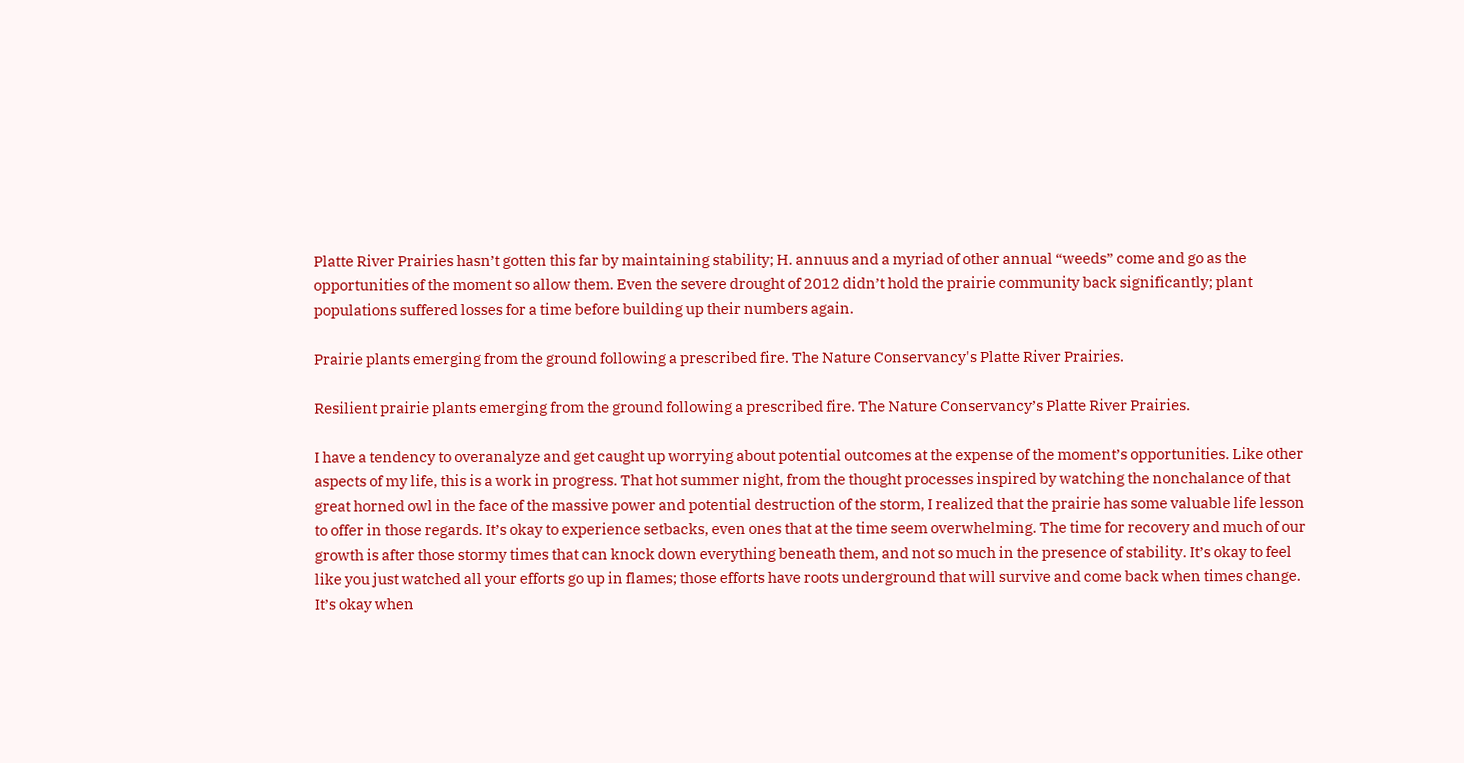Platte River Prairies hasn’t gotten this far by maintaining stability; H. annuus and a myriad of other annual “weeds” come and go as the opportunities of the moment so allow them. Even the severe drought of 2012 didn’t hold the prairie community back significantly; plant populations suffered losses for a time before building up their numbers again.

Prairie plants emerging from the ground following a prescribed fire. The Nature Conservancy's Platte River Prairies.

Resilient prairie plants emerging from the ground following a prescribed fire. The Nature Conservancy’s Platte River Prairies.

I have a tendency to overanalyze and get caught up worrying about potential outcomes at the expense of the moment’s opportunities. Like other aspects of my life, this is a work in progress. That hot summer night, from the thought processes inspired by watching the nonchalance of that great horned owl in the face of the massive power and potential destruction of the storm, I realized that the prairie has some valuable life lesson to offer in those regards. It’s okay to experience setbacks, even ones that at the time seem overwhelming. The time for recovery and much of our growth is after those stormy times that can knock down everything beneath them, and not so much in the presence of stability. It’s okay to feel like you just watched all your efforts go up in flames; those efforts have roots underground that will survive and come back when times change. It’s okay when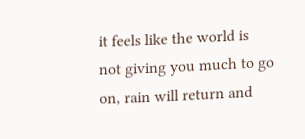it feels like the world is not giving you much to go on, rain will return and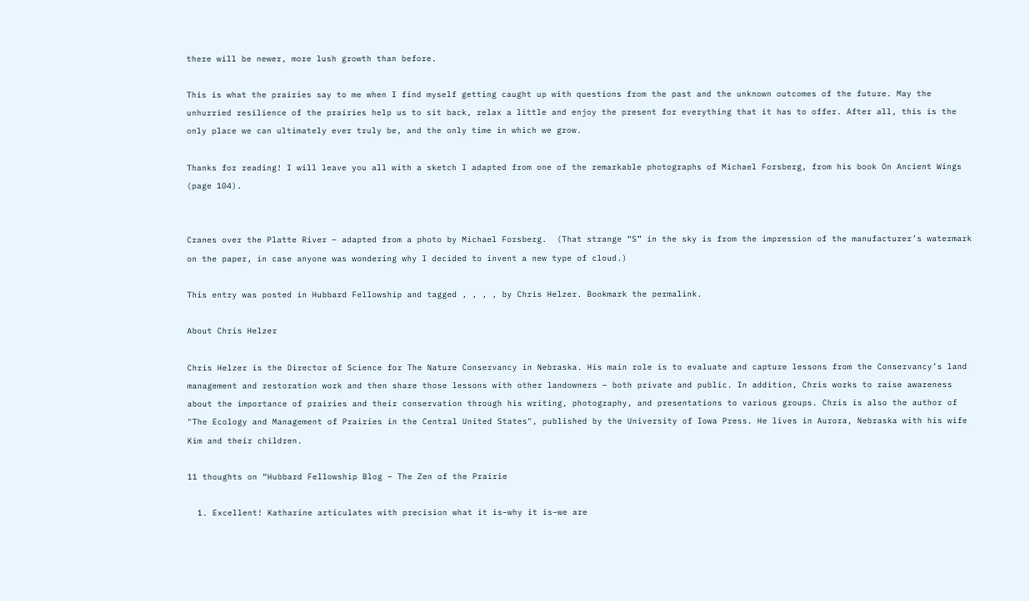there will be newer, more lush growth than before.

This is what the prairies say to me when I find myself getting caught up with questions from the past and the unknown outcomes of the future. May the unhurried resilience of the prairies help us to sit back, relax a little and enjoy the present for everything that it has to offer. After all, this is the only place we can ultimately ever truly be, and the only time in which we grow.

Thanks for reading! I will leave you all with a sketch I adapted from one of the remarkable photographs of Michael Forsberg, from his book On Ancient Wings (page 104).


Cranes over the Platte River – adapted from a photo by Michael Forsberg.  (That strange “S” in the sky is from the impression of the manufacturer’s watermark on the paper, in case anyone was wondering why I decided to invent a new type of cloud.)

This entry was posted in Hubbard Fellowship and tagged , , , , by Chris Helzer. Bookmark the permalink.

About Chris Helzer

Chris Helzer is the Director of Science for The Nature Conservancy in Nebraska. His main role is to evaluate and capture lessons from the Conservancy’s land management and restoration work and then share those lessons with other landowners – both private and public. In addition, Chris works to raise awareness about the importance of prairies and their conservation through his writing, photography, and presentations to various groups. Chris is also the author of "The Ecology and Management of Prairies in the Central United States", published by the University of Iowa Press. He lives in Aurora, Nebraska with his wife Kim and their children.

11 thoughts on “Hubbard Fellowship Blog – The Zen of the Prairie

  1. Excellent! Katharine articulates with precision what it is–why it is–we are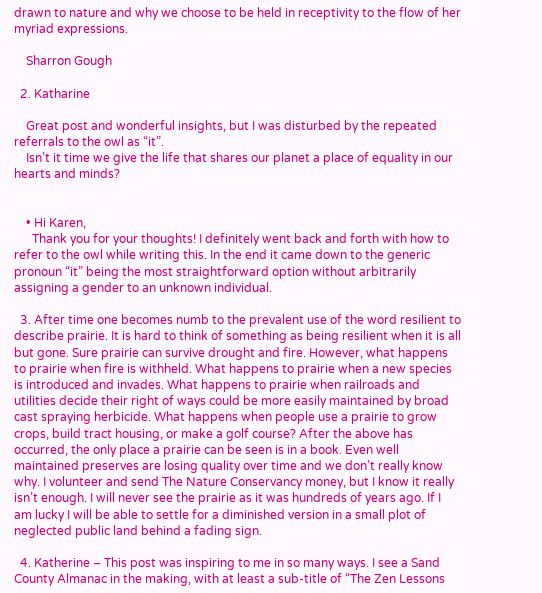drawn to nature and why we choose to be held in receptivity to the flow of her myriad expressions.

    Sharron Gough

  2. Katharine

    Great post and wonderful insights, but I was disturbed by the repeated referrals to the owl as “it”.
    Isn’t it time we give the life that shares our planet a place of equality in our hearts and minds?


    • Hi Karen,
      Thank you for your thoughts! I definitely went back and forth with how to refer to the owl while writing this. In the end it came down to the generic pronoun “it” being the most straightforward option without arbitrarily assigning a gender to an unknown individual.

  3. After time one becomes numb to the prevalent use of the word resilient to describe prairie. It is hard to think of something as being resilient when it is all but gone. Sure prairie can survive drought and fire. However, what happens to prairie when fire is withheld. What happens to prairie when a new species is introduced and invades. What happens to prairie when railroads and utilities decide their right of ways could be more easily maintained by broad cast spraying herbicide. What happens when people use a prairie to grow crops, build tract housing, or make a golf course? After the above has occurred, the only place a prairie can be seen is in a book. Even well maintained preserves are losing quality over time and we don’t really know why. I volunteer and send The Nature Conservancy money, but I know it really isn’t enough. I will never see the prairie as it was hundreds of years ago. If I am lucky I will be able to settle for a diminished version in a small plot of neglected public land behind a fading sign.

  4. Katherine – This post was inspiring to me in so many ways. I see a Sand County Almanac in the making, with at least a sub-title of “The Zen Lessons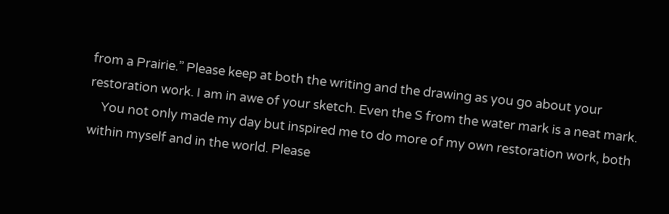from a Prairie.” Please keep at both the writing and the drawing as you go about your restoration work. I am in awe of your sketch. Even the S from the water mark is a neat mark.
    You not only made my day but inspired me to do more of my own restoration work, both within myself and in the world. Please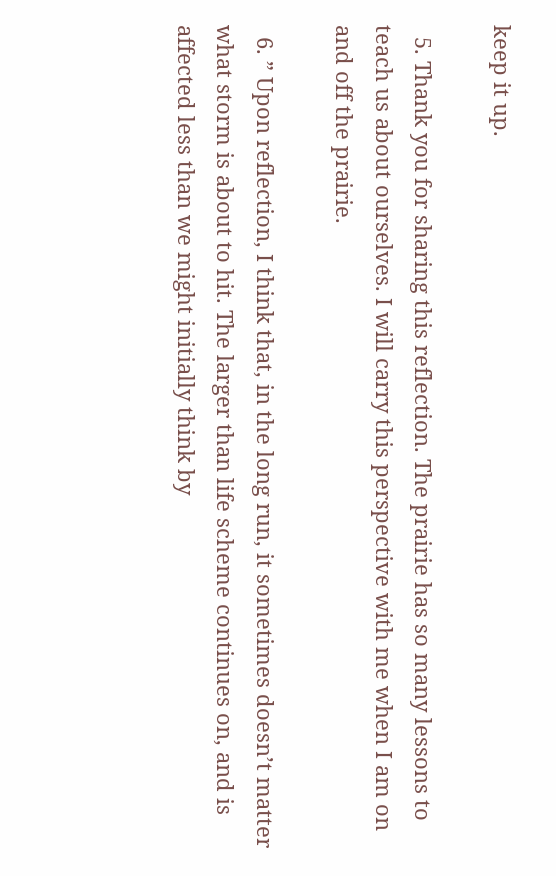keep it up.

  5. Thank you for sharing this reflection. The prairie has so many lessons to teach us about ourselves. I will carry this perspective with me when I am on and off the prairie.

  6. ” Upon reflection, I think that, in the long run, it sometimes doesn’t matter what storm is about to hit. The larger than life scheme continues on, and is affected less than we might initially think by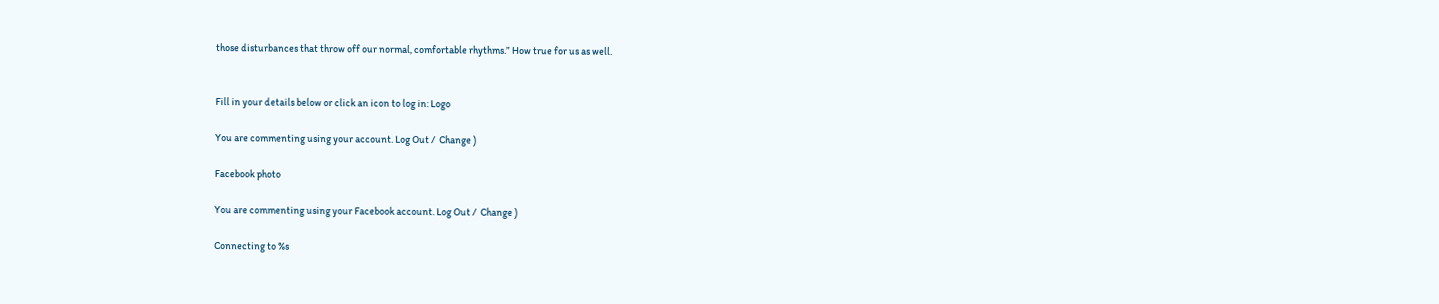those disturbances that throw off our normal, comfortable rhythms.” How true for us as well.


Fill in your details below or click an icon to log in: Logo

You are commenting using your account. Log Out /  Change )

Facebook photo

You are commenting using your Facebook account. Log Out /  Change )

Connecting to %s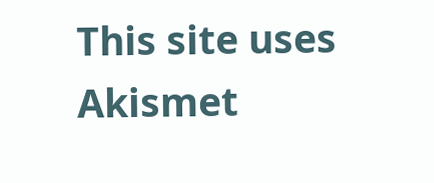This site uses Akismet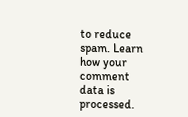to reduce spam. Learn how your comment data is processed.